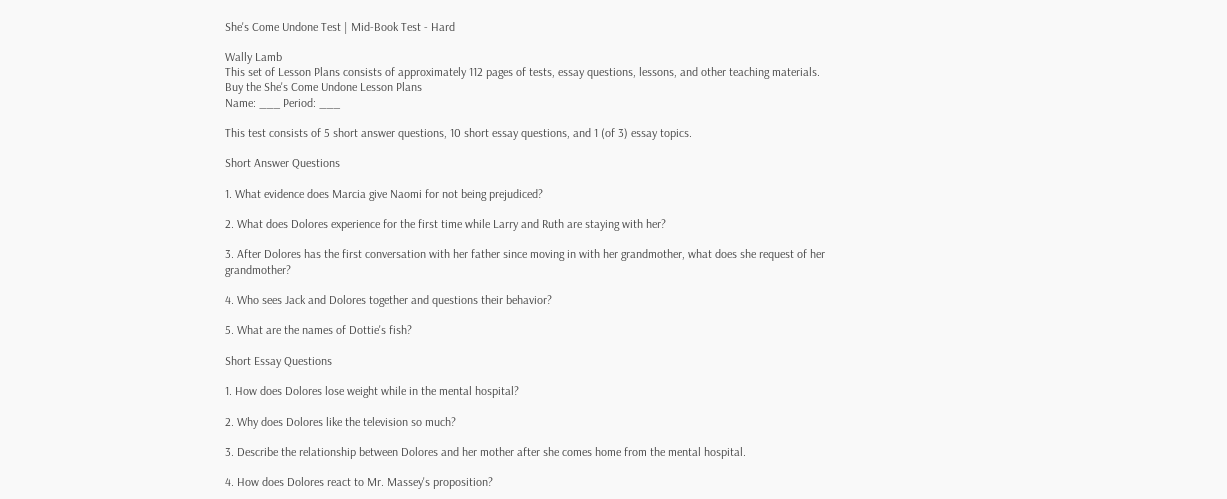She's Come Undone Test | Mid-Book Test - Hard

Wally Lamb
This set of Lesson Plans consists of approximately 112 pages of tests, essay questions, lessons, and other teaching materials.
Buy the She's Come Undone Lesson Plans
Name: ___ Period: ___

This test consists of 5 short answer questions, 10 short essay questions, and 1 (of 3) essay topics.

Short Answer Questions

1. What evidence does Marcia give Naomi for not being prejudiced?

2. What does Dolores experience for the first time while Larry and Ruth are staying with her?

3. After Dolores has the first conversation with her father since moving in with her grandmother, what does she request of her grandmother?

4. Who sees Jack and Dolores together and questions their behavior?

5. What are the names of Dottie's fish?

Short Essay Questions

1. How does Dolores lose weight while in the mental hospital?

2. Why does Dolores like the television so much?

3. Describe the relationship between Dolores and her mother after she comes home from the mental hospital.

4. How does Dolores react to Mr. Massey's proposition?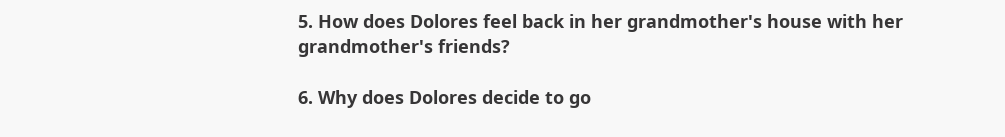5. How does Dolores feel back in her grandmother's house with her grandmother's friends?

6. Why does Dolores decide to go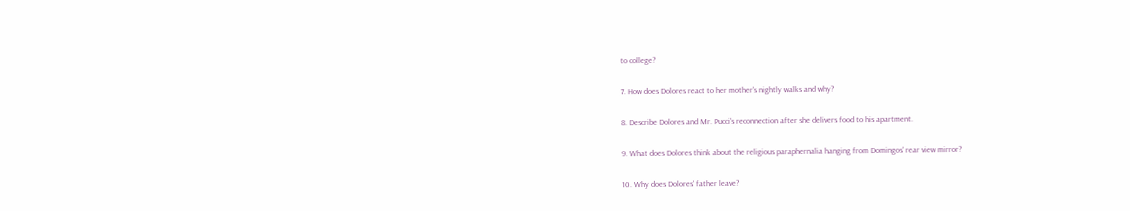to college?

7. How does Dolores react to her mother's nightly walks and why?

8. Describe Dolores and Mr. Pucci's reconnection after she delivers food to his apartment.

9. What does Dolores think about the religious paraphernalia hanging from Domingos' rear view mirror?

10. Why does Dolores' father leave?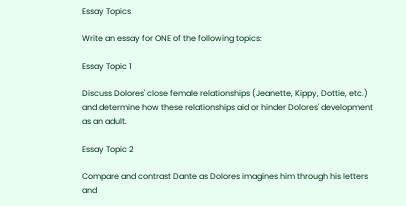Essay Topics

Write an essay for ONE of the following topics:

Essay Topic 1

Discuss Dolores' close female relationships (Jeanette, Kippy, Dottie, etc.) and determine how these relationships aid or hinder Dolores' development as an adult.

Essay Topic 2

Compare and contrast Dante as Dolores imagines him through his letters and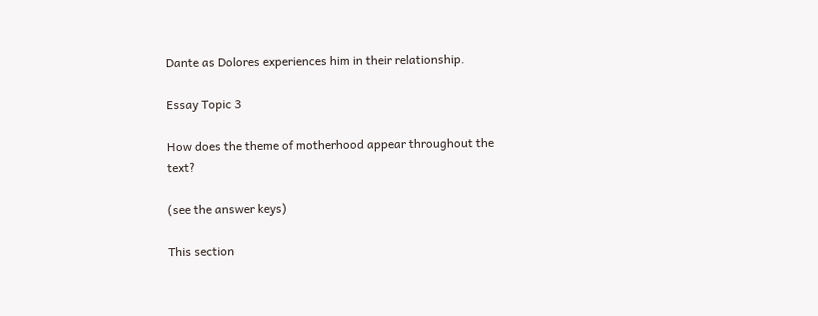Dante as Dolores experiences him in their relationship.

Essay Topic 3

How does the theme of motherhood appear throughout the text?

(see the answer keys)

This section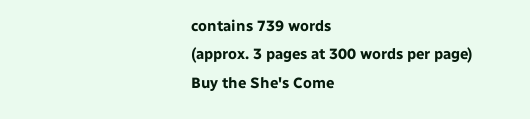contains 739 words
(approx. 3 pages at 300 words per page)
Buy the She's Come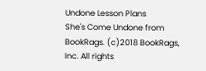Undone Lesson Plans
She's Come Undone from BookRags. (c)2018 BookRags, Inc. All rights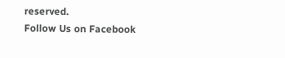reserved.
Follow Us on Facebook